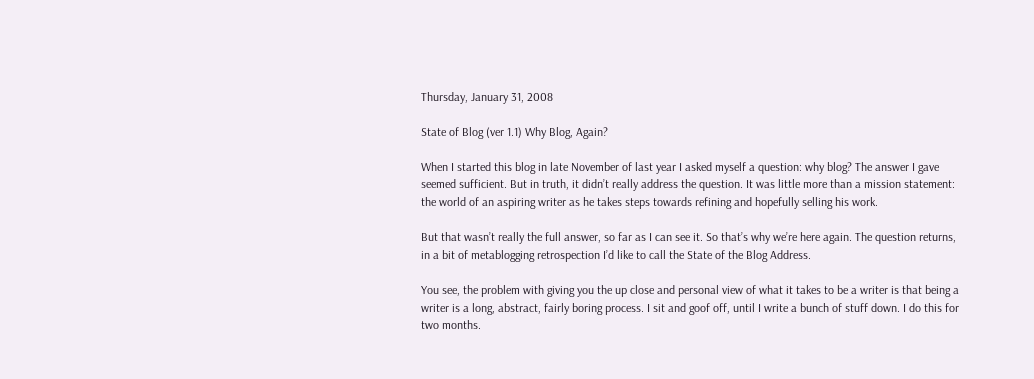Thursday, January 31, 2008

State of Blog (ver 1.1) Why Blog, Again?

When I started this blog in late November of last year I asked myself a question: why blog? The answer I gave seemed sufficient. But in truth, it didn’t really address the question. It was little more than a mission statement: the world of an aspiring writer as he takes steps towards refining and hopefully selling his work.

But that wasn’t really the full answer, so far as I can see it. So that’s why we’re here again. The question returns, in a bit of metablogging retrospection I’d like to call the State of the Blog Address.

You see, the problem with giving you the up close and personal view of what it takes to be a writer is that being a writer is a long, abstract, fairly boring process. I sit and goof off, until I write a bunch of stuff down. I do this for two months.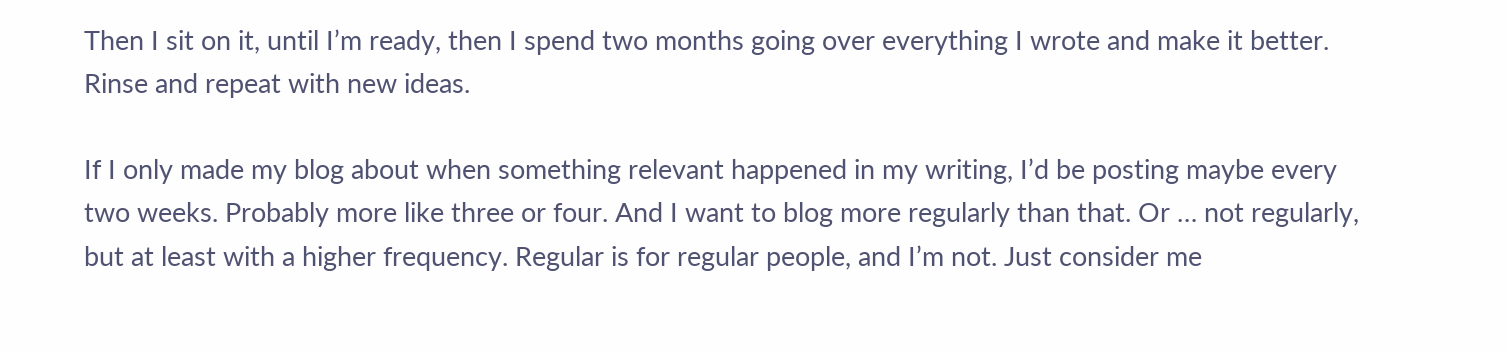Then I sit on it, until I’m ready, then I spend two months going over everything I wrote and make it better. Rinse and repeat with new ideas.

If I only made my blog about when something relevant happened in my writing, I’d be posting maybe every two weeks. Probably more like three or four. And I want to blog more regularly than that. Or … not regularly, but at least with a higher frequency. Regular is for regular people, and I’m not. Just consider me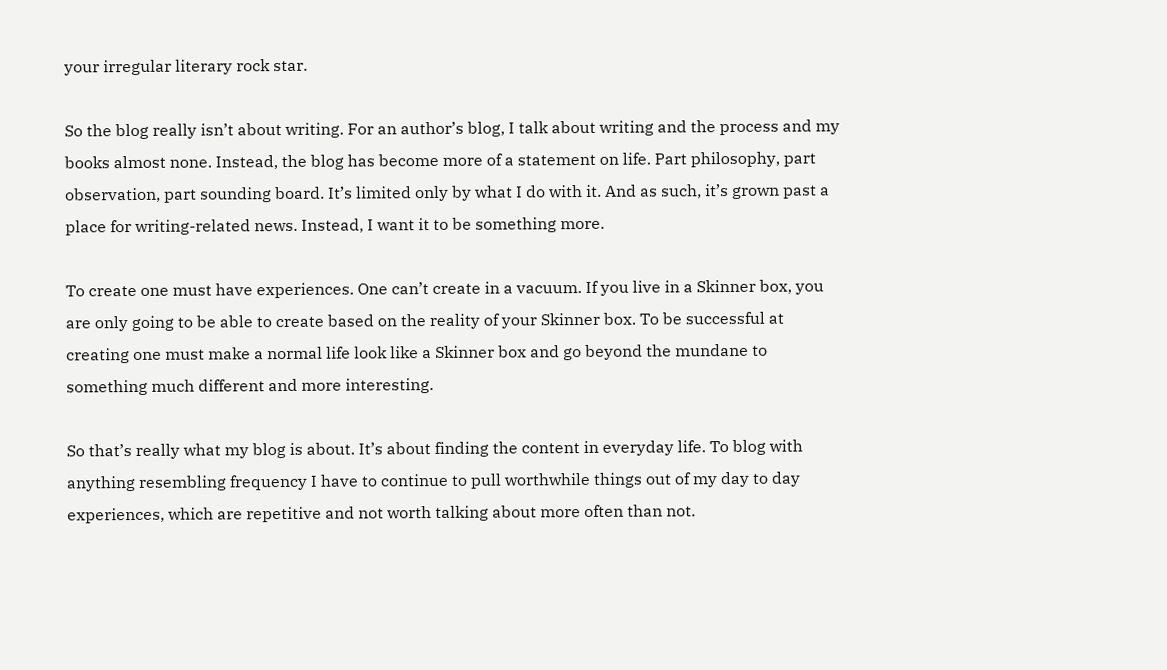your irregular literary rock star.

So the blog really isn’t about writing. For an author’s blog, I talk about writing and the process and my books almost none. Instead, the blog has become more of a statement on life. Part philosophy, part observation, part sounding board. It’s limited only by what I do with it. And as such, it’s grown past a place for writing-related news. Instead, I want it to be something more.

To create one must have experiences. One can’t create in a vacuum. If you live in a Skinner box, you are only going to be able to create based on the reality of your Skinner box. To be successful at creating one must make a normal life look like a Skinner box and go beyond the mundane to something much different and more interesting.

So that’s really what my blog is about. It’s about finding the content in everyday life. To blog with anything resembling frequency I have to continue to pull worthwhile things out of my day to day experiences, which are repetitive and not worth talking about more often than not.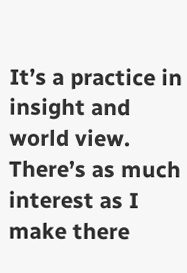It’s a practice in insight and world view. There’s as much interest as I make there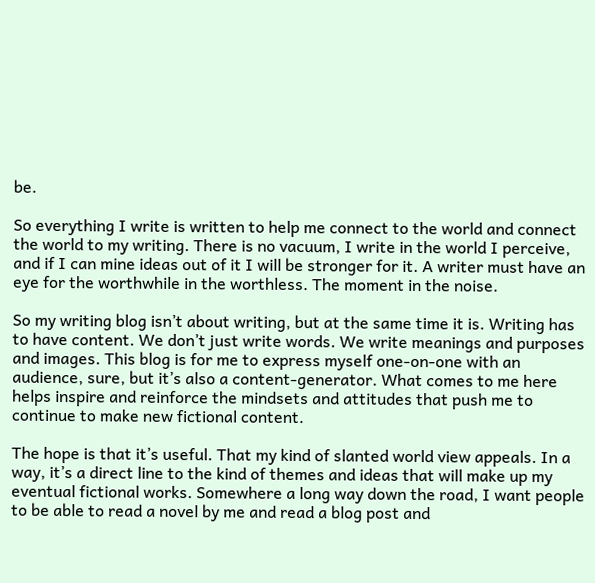be.

So everything I write is written to help me connect to the world and connect the world to my writing. There is no vacuum, I write in the world I perceive, and if I can mine ideas out of it I will be stronger for it. A writer must have an eye for the worthwhile in the worthless. The moment in the noise.

So my writing blog isn’t about writing, but at the same time it is. Writing has to have content. We don’t just write words. We write meanings and purposes and images. This blog is for me to express myself one-on-one with an audience, sure, but it’s also a content-generator. What comes to me here helps inspire and reinforce the mindsets and attitudes that push me to continue to make new fictional content.

The hope is that it’s useful. That my kind of slanted world view appeals. In a way, it’s a direct line to the kind of themes and ideas that will make up my eventual fictional works. Somewhere a long way down the road, I want people to be able to read a novel by me and read a blog post and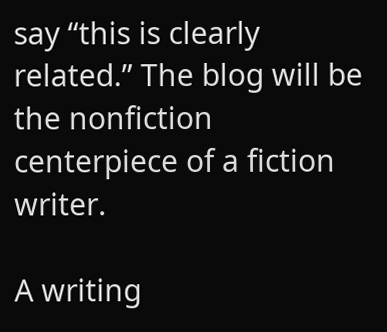say “this is clearly related.” The blog will be the nonfiction centerpiece of a fiction writer.

A writing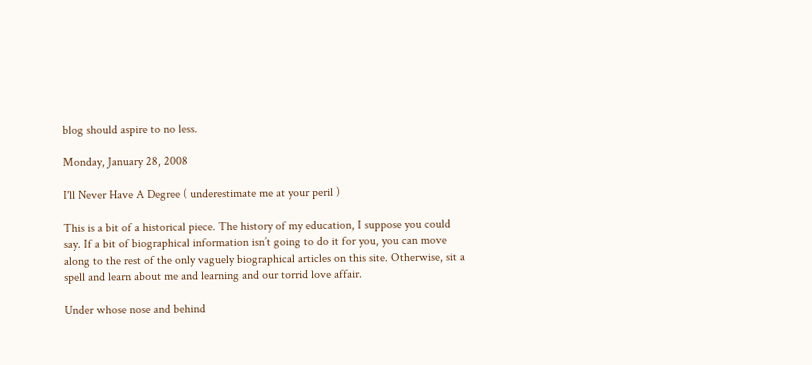blog should aspire to no less.

Monday, January 28, 2008

I'll Never Have A Degree ( underestimate me at your peril )

This is a bit of a historical piece. The history of my education, I suppose you could say. If a bit of biographical information isn’t going to do it for you, you can move along to the rest of the only vaguely biographical articles on this site. Otherwise, sit a spell and learn about me and learning and our torrid love affair.

Under whose nose and behind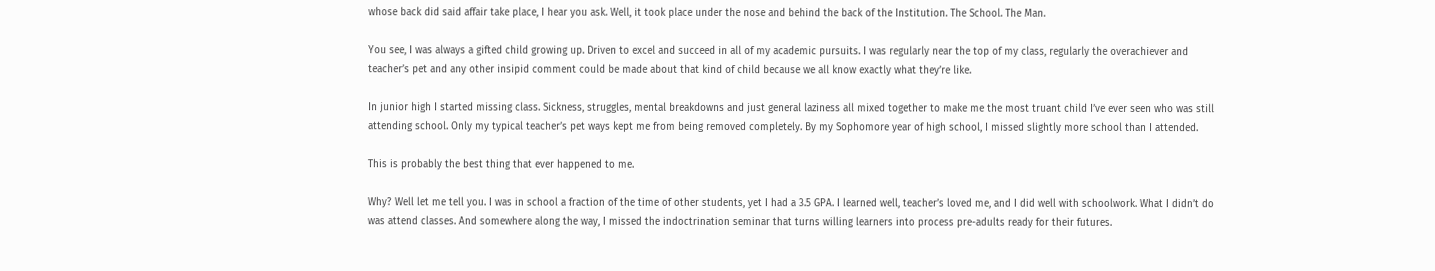whose back did said affair take place, I hear you ask. Well, it took place under the nose and behind the back of the Institution. The School. The Man.

You see, I was always a gifted child growing up. Driven to excel and succeed in all of my academic pursuits. I was regularly near the top of my class, regularly the overachiever and teacher’s pet and any other insipid comment could be made about that kind of child because we all know exactly what they’re like.

In junior high I started missing class. Sickness, struggles, mental breakdowns and just general laziness all mixed together to make me the most truant child I’ve ever seen who was still attending school. Only my typical teacher’s pet ways kept me from being removed completely. By my Sophomore year of high school, I missed slightly more school than I attended.

This is probably the best thing that ever happened to me.

Why? Well let me tell you. I was in school a fraction of the time of other students, yet I had a 3.5 GPA. I learned well, teacher’s loved me, and I did well with schoolwork. What I didn’t do was attend classes. And somewhere along the way, I missed the indoctrination seminar that turns willing learners into process pre-adults ready for their futures.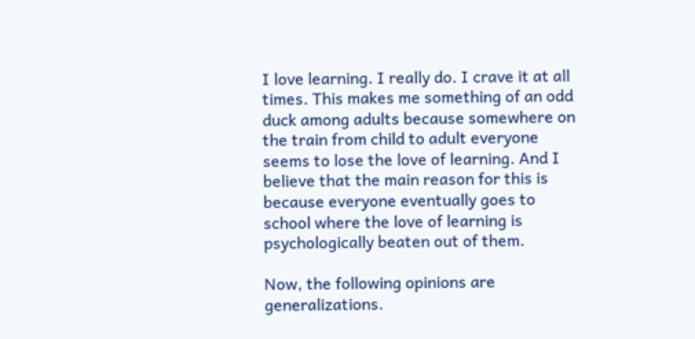I love learning. I really do. I crave it at all times. This makes me something of an odd duck among adults because somewhere on the train from child to adult everyone seems to lose the love of learning. And I believe that the main reason for this is because everyone eventually goes to school where the love of learning is psychologically beaten out of them.

Now, the following opinions are generalizations.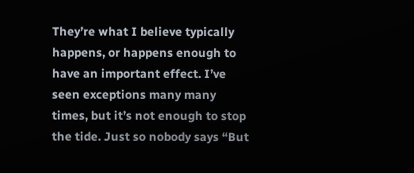They’re what I believe typically happens, or happens enough to have an important effect. I’ve seen exceptions many many times, but it’s not enough to stop the tide. Just so nobody says “But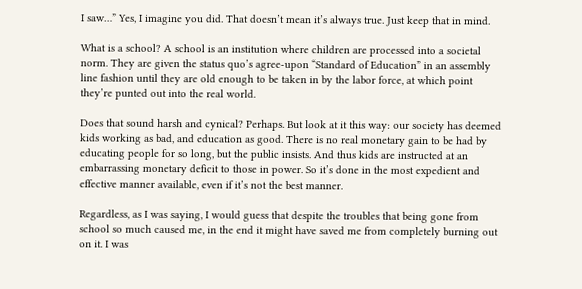I saw…” Yes, I imagine you did. That doesn’t mean it’s always true. Just keep that in mind.

What is a school? A school is an institution where children are processed into a societal norm. They are given the status quo’s agree-upon “Standard of Education” in an assembly line fashion until they are old enough to be taken in by the labor force, at which point they’re punted out into the real world.

Does that sound harsh and cynical? Perhaps. But look at it this way: our society has deemed kids working as bad, and education as good. There is no real monetary gain to be had by educating people for so long, but the public insists. And thus kids are instructed at an embarrassing monetary deficit to those in power. So it’s done in the most expedient and effective manner available, even if it’s not the best manner.

Regardless, as I was saying, I would guess that despite the troubles that being gone from school so much caused me, in the end it might have saved me from completely burning out on it. I was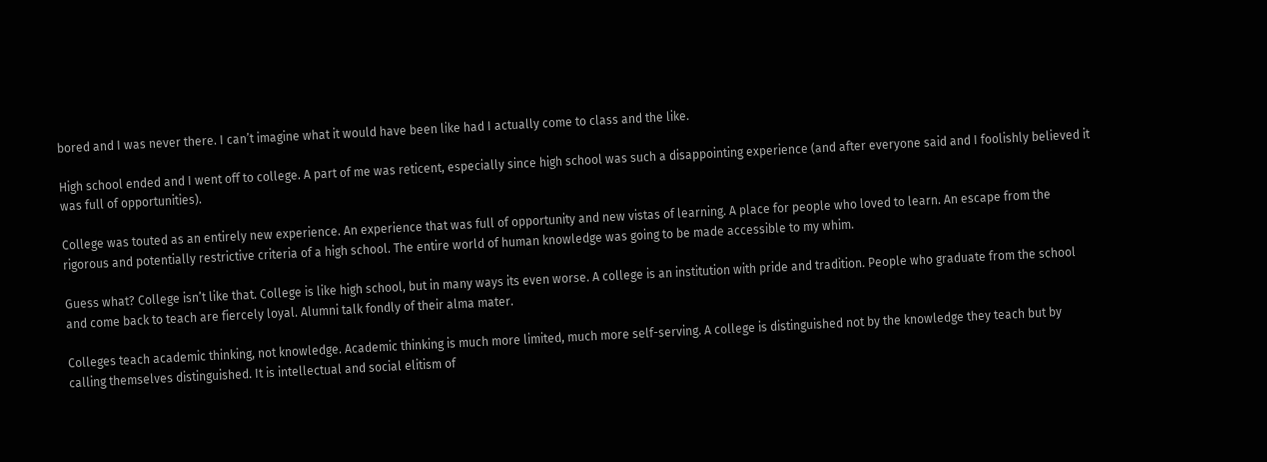bored and I was never there. I can’t imagine what it would have been like had I actually come to class and the like.

High school ended and I went off to college. A part of me was reticent, especially since high school was such a disappointing experience (and after everyone said and I foolishly believed it was full of opportunities).

College was touted as an entirely new experience. An experience that was full of opportunity and new vistas of learning. A place for people who loved to learn. An escape from the rigorous and potentially restrictive criteria of a high school. The entire world of human knowledge was going to be made accessible to my whim.

Guess what? College isn’t like that. College is like high school, but in many ways its even worse. A college is an institution with pride and tradition. People who graduate from the school and come back to teach are fiercely loyal. Alumni talk fondly of their alma mater.

Colleges teach academic thinking, not knowledge. Academic thinking is much more limited, much more self-serving. A college is distinguished not by the knowledge they teach but by calling themselves distinguished. It is intellectual and social elitism of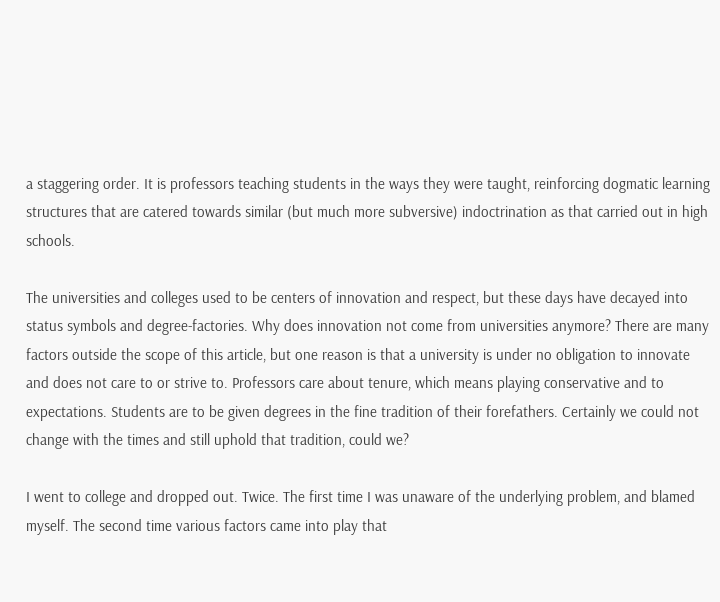a staggering order. It is professors teaching students in the ways they were taught, reinforcing dogmatic learning structures that are catered towards similar (but much more subversive) indoctrination as that carried out in high schools.

The universities and colleges used to be centers of innovation and respect, but these days have decayed into status symbols and degree-factories. Why does innovation not come from universities anymore? There are many factors outside the scope of this article, but one reason is that a university is under no obligation to innovate and does not care to or strive to. Professors care about tenure, which means playing conservative and to expectations. Students are to be given degrees in the fine tradition of their forefathers. Certainly we could not change with the times and still uphold that tradition, could we?

I went to college and dropped out. Twice. The first time I was unaware of the underlying problem, and blamed myself. The second time various factors came into play that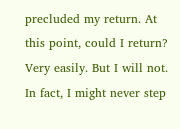precluded my return. At this point, could I return? Very easily. But I will not. In fact, I might never step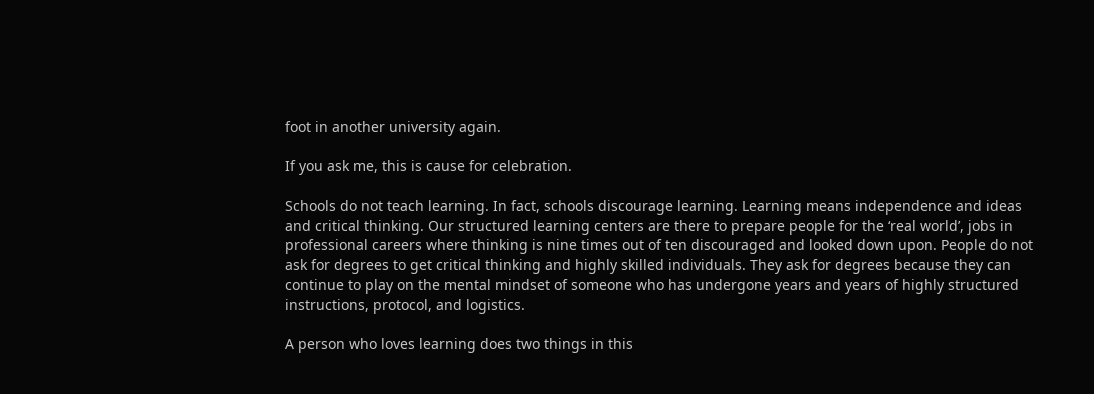foot in another university again.

If you ask me, this is cause for celebration.

Schools do not teach learning. In fact, schools discourage learning. Learning means independence and ideas and critical thinking. Our structured learning centers are there to prepare people for the ‘real world’, jobs in professional careers where thinking is nine times out of ten discouraged and looked down upon. People do not ask for degrees to get critical thinking and highly skilled individuals. They ask for degrees because they can continue to play on the mental mindset of someone who has undergone years and years of highly structured instructions, protocol, and logistics.

A person who loves learning does two things in this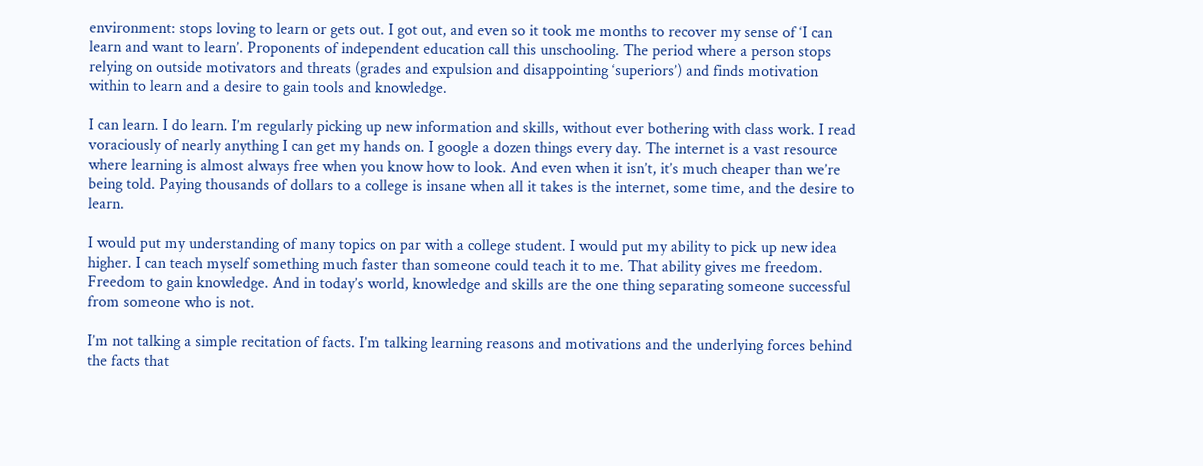environment: stops loving to learn or gets out. I got out, and even so it took me months to recover my sense of ‘I can learn and want to learn’. Proponents of independent education call this unschooling. The period where a person stops relying on outside motivators and threats (grades and expulsion and disappointing ‘superiors’) and finds motivation within to learn and a desire to gain tools and knowledge.

I can learn. I do learn. I’m regularly picking up new information and skills, without ever bothering with class work. I read voraciously of nearly anything I can get my hands on. I google a dozen things every day. The internet is a vast resource where learning is almost always free when you know how to look. And even when it isn’t, it’s much cheaper than we’re being told. Paying thousands of dollars to a college is insane when all it takes is the internet, some time, and the desire to learn.

I would put my understanding of many topics on par with a college student. I would put my ability to pick up new idea higher. I can teach myself something much faster than someone could teach it to me. That ability gives me freedom. Freedom to gain knowledge. And in today’s world, knowledge and skills are the one thing separating someone successful from someone who is not.

I’m not talking a simple recitation of facts. I’m talking learning reasons and motivations and the underlying forces behind the facts that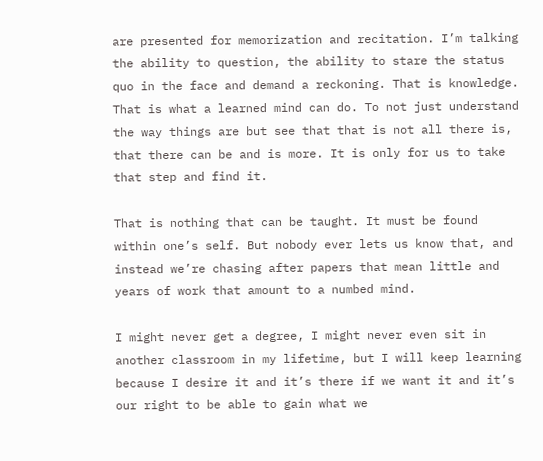are presented for memorization and recitation. I’m talking the ability to question, the ability to stare the status quo in the face and demand a reckoning. That is knowledge. That is what a learned mind can do. To not just understand the way things are but see that that is not all there is, that there can be and is more. It is only for us to take that step and find it.

That is nothing that can be taught. It must be found within one’s self. But nobody ever lets us know that, and instead we’re chasing after papers that mean little and years of work that amount to a numbed mind.

I might never get a degree, I might never even sit in another classroom in my lifetime, but I will keep learning because I desire it and it’s there if we want it and it’s our right to be able to gain what we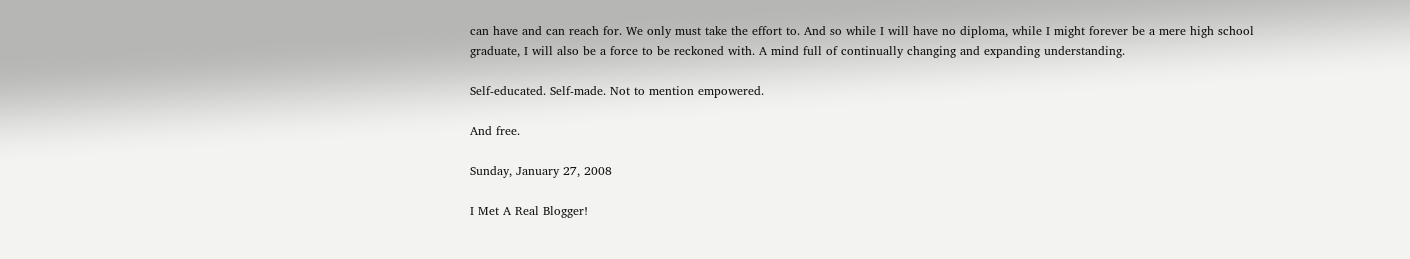can have and can reach for. We only must take the effort to. And so while I will have no diploma, while I might forever be a mere high school graduate, I will also be a force to be reckoned with. A mind full of continually changing and expanding understanding.

Self-educated. Self-made. Not to mention empowered.

And free.

Sunday, January 27, 2008

I Met A Real Blogger!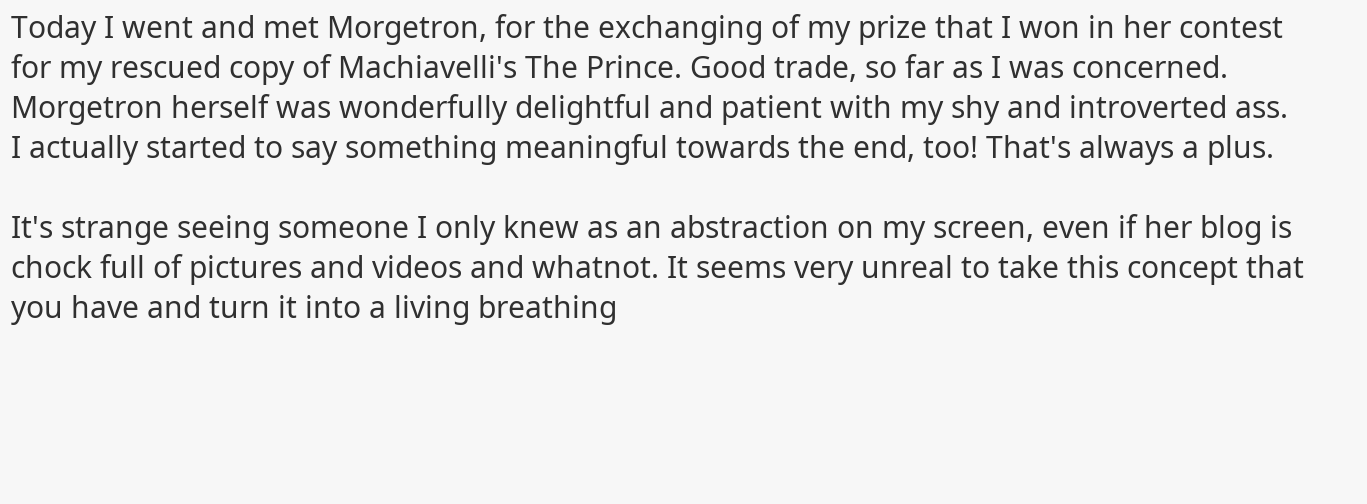Today I went and met Morgetron, for the exchanging of my prize that I won in her contest for my rescued copy of Machiavelli's The Prince. Good trade, so far as I was concerned. Morgetron herself was wonderfully delightful and patient with my shy and introverted ass. I actually started to say something meaningful towards the end, too! That's always a plus.

It's strange seeing someone I only knew as an abstraction on my screen, even if her blog is chock full of pictures and videos and whatnot. It seems very unreal to take this concept that you have and turn it into a living breathing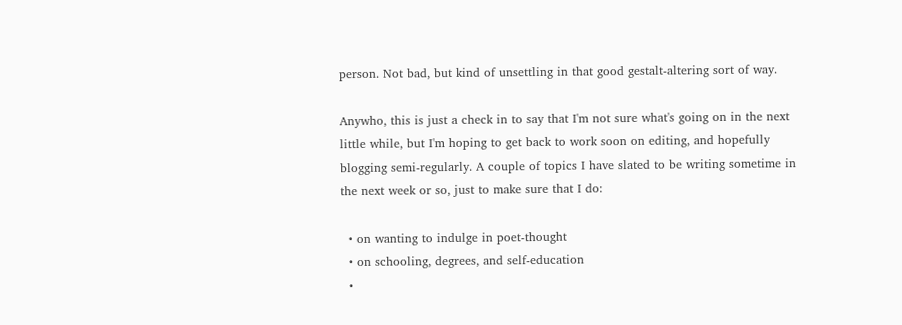person. Not bad, but kind of unsettling in that good gestalt-altering sort of way.

Anywho, this is just a check in to say that I'm not sure what's going on in the next little while, but I'm hoping to get back to work soon on editing, and hopefully blogging semi-regularly. A couple of topics I have slated to be writing sometime in the next week or so, just to make sure that I do:

  • on wanting to indulge in poet-thought
  • on schooling, degrees, and self-education
  •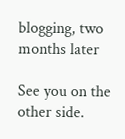blogging, two months later

See you on the other side.